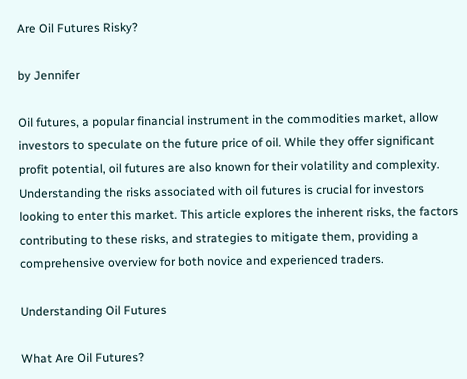Are Oil Futures Risky?

by Jennifer

Oil futures, a popular financial instrument in the commodities market, allow investors to speculate on the future price of oil. While they offer significant profit potential, oil futures are also known for their volatility and complexity. Understanding the risks associated with oil futures is crucial for investors looking to enter this market. This article explores the inherent risks, the factors contributing to these risks, and strategies to mitigate them, providing a comprehensive overview for both novice and experienced traders.

Understanding Oil Futures

What Are Oil Futures?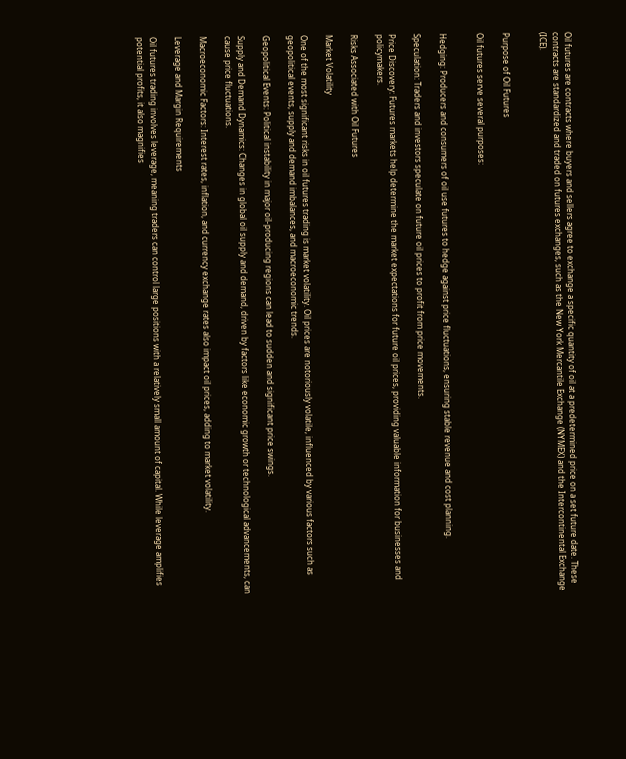Oil futures are contracts where buyers and sellers agree to exchange a specific quantity of oil at a predetermined price on a set future date. These contracts are standardized and traded on futures exchanges, such as the New York Mercantile Exchange (NYMEX) and the Intercontinental Exchange (ICE).


Purpose of Oil Futures

Oil futures serve several purposes:


Hedging: Producers and consumers of oil use futures to hedge against price fluctuations, ensuring stable revenue and cost planning.

Speculation: Traders and investors speculate on future oil prices to profit from price movements.

Price Discovery: Futures markets help determine the market expectations for future oil prices, providing valuable information for businesses and policymakers.

Risks Associated with Oil Futures

Market Volatility

One of the most significant risks in oil futures trading is market volatility. Oil prices are notoriously volatile, influenced by various factors such as geopolitical events, supply and demand imbalances, and macroeconomic trends.

Geopolitical Events: Political instability in major oil-producing regions can lead to sudden and significant price swings.

Supply and Demand Dynamics: Changes in global oil supply and demand, driven by factors like economic growth or technological advancements, can cause price fluctuations.

Macroeconomic Factors: Interest rates, inflation, and currency exchange rates also impact oil prices, adding to market volatility.

Leverage and Margin Requirements

Oil futures trading involves leverage, meaning traders can control large positions with a relatively small amount of capital. While leverage amplifies potential profits, it also magnifies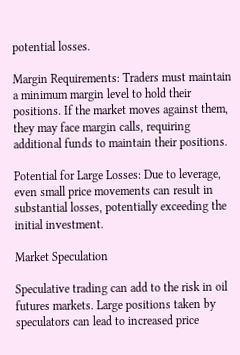potential losses.

Margin Requirements: Traders must maintain a minimum margin level to hold their positions. If the market moves against them, they may face margin calls, requiring additional funds to maintain their positions.

Potential for Large Losses: Due to leverage, even small price movements can result in substantial losses, potentially exceeding the initial investment.

Market Speculation

Speculative trading can add to the risk in oil futures markets. Large positions taken by speculators can lead to increased price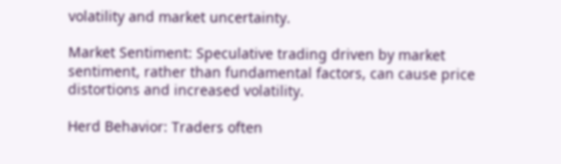volatility and market uncertainty.

Market Sentiment: Speculative trading driven by market sentiment, rather than fundamental factors, can cause price distortions and increased volatility.

Herd Behavior: Traders often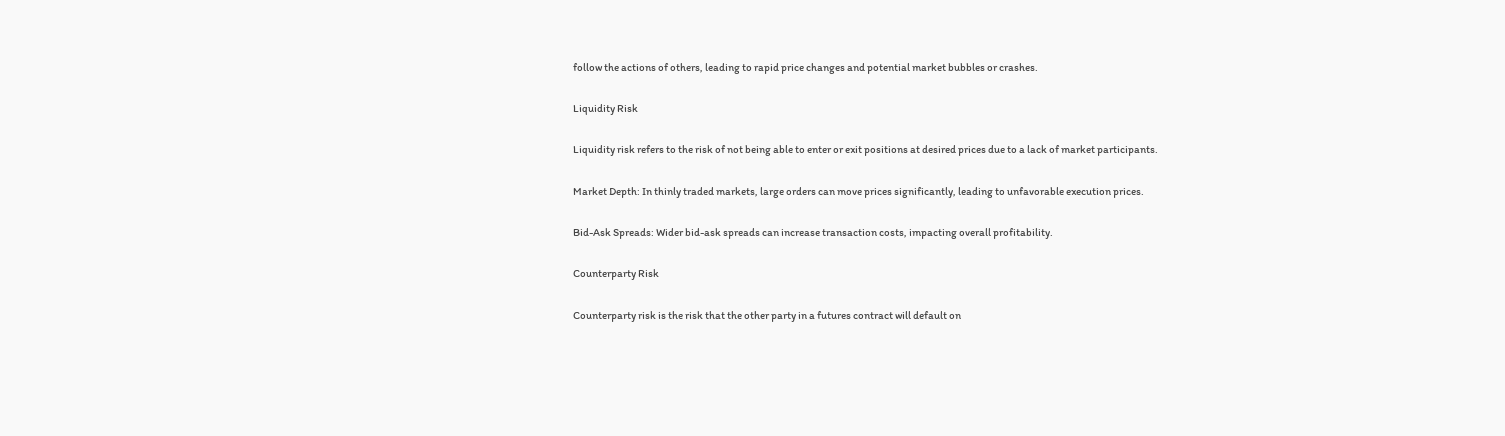follow the actions of others, leading to rapid price changes and potential market bubbles or crashes.

Liquidity Risk

Liquidity risk refers to the risk of not being able to enter or exit positions at desired prices due to a lack of market participants.

Market Depth: In thinly traded markets, large orders can move prices significantly, leading to unfavorable execution prices.

Bid-Ask Spreads: Wider bid-ask spreads can increase transaction costs, impacting overall profitability.

Counterparty Risk

Counterparty risk is the risk that the other party in a futures contract will default on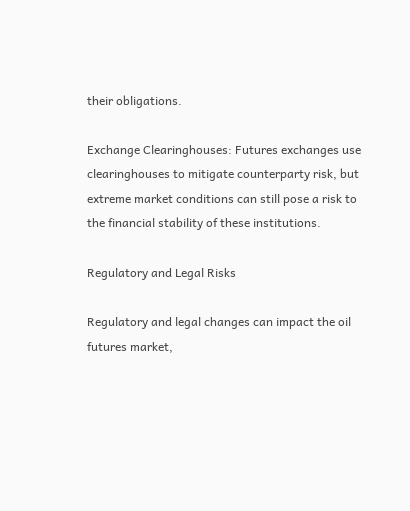their obligations.

Exchange Clearinghouses: Futures exchanges use clearinghouses to mitigate counterparty risk, but extreme market conditions can still pose a risk to the financial stability of these institutions.

Regulatory and Legal Risks

Regulatory and legal changes can impact the oil futures market,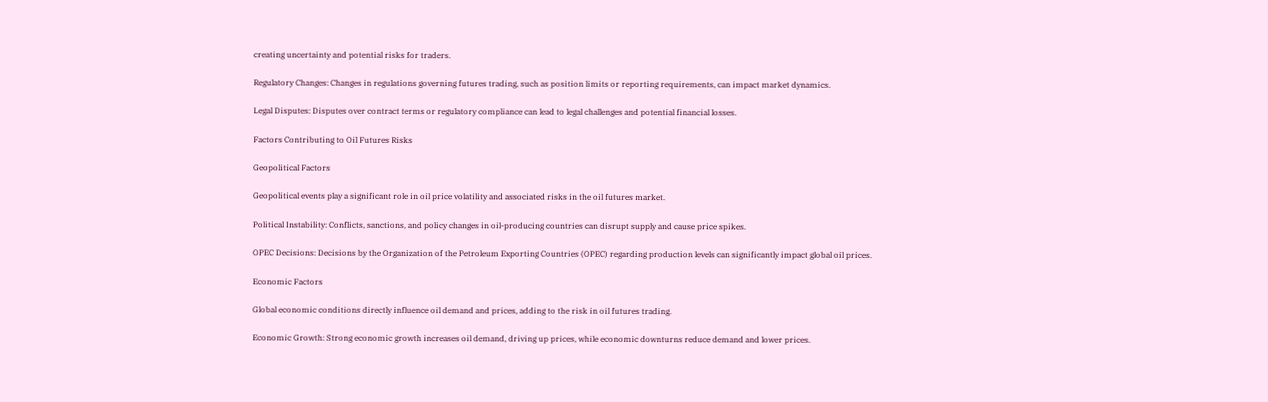creating uncertainty and potential risks for traders.

Regulatory Changes: Changes in regulations governing futures trading, such as position limits or reporting requirements, can impact market dynamics.

Legal Disputes: Disputes over contract terms or regulatory compliance can lead to legal challenges and potential financial losses.

Factors Contributing to Oil Futures Risks

Geopolitical Factors

Geopolitical events play a significant role in oil price volatility and associated risks in the oil futures market.

Political Instability: Conflicts, sanctions, and policy changes in oil-producing countries can disrupt supply and cause price spikes.

OPEC Decisions: Decisions by the Organization of the Petroleum Exporting Countries (OPEC) regarding production levels can significantly impact global oil prices.

Economic Factors

Global economic conditions directly influence oil demand and prices, adding to the risk in oil futures trading.

Economic Growth: Strong economic growth increases oil demand, driving up prices, while economic downturns reduce demand and lower prices.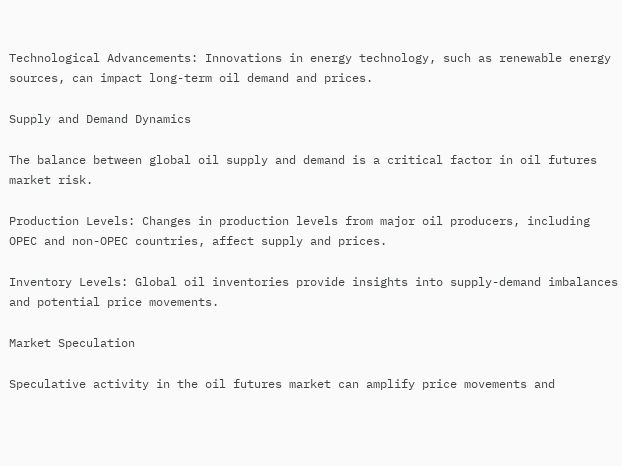Technological Advancements: Innovations in energy technology, such as renewable energy sources, can impact long-term oil demand and prices.

Supply and Demand Dynamics

The balance between global oil supply and demand is a critical factor in oil futures market risk.

Production Levels: Changes in production levels from major oil producers, including OPEC and non-OPEC countries, affect supply and prices.

Inventory Levels: Global oil inventories provide insights into supply-demand imbalances and potential price movements.

Market Speculation

Speculative activity in the oil futures market can amplify price movements and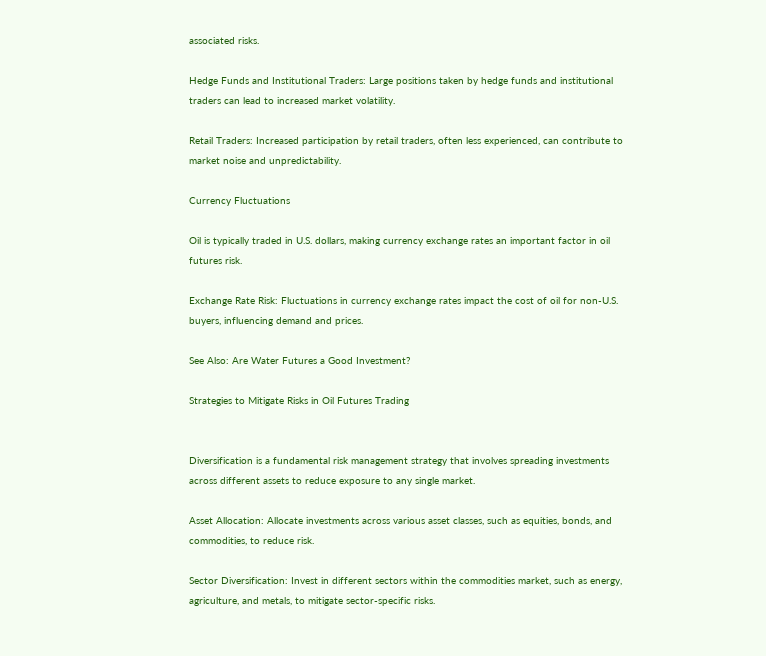associated risks.

Hedge Funds and Institutional Traders: Large positions taken by hedge funds and institutional traders can lead to increased market volatility.

Retail Traders: Increased participation by retail traders, often less experienced, can contribute to market noise and unpredictability.

Currency Fluctuations

Oil is typically traded in U.S. dollars, making currency exchange rates an important factor in oil futures risk.

Exchange Rate Risk: Fluctuations in currency exchange rates impact the cost of oil for non-U.S. buyers, influencing demand and prices.

See Also: Are Water Futures a Good Investment?

Strategies to Mitigate Risks in Oil Futures Trading


Diversification is a fundamental risk management strategy that involves spreading investments across different assets to reduce exposure to any single market.

Asset Allocation: Allocate investments across various asset classes, such as equities, bonds, and commodities, to reduce risk.

Sector Diversification: Invest in different sectors within the commodities market, such as energy, agriculture, and metals, to mitigate sector-specific risks.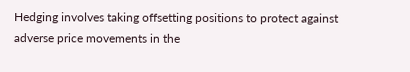Hedging involves taking offsetting positions to protect against adverse price movements in the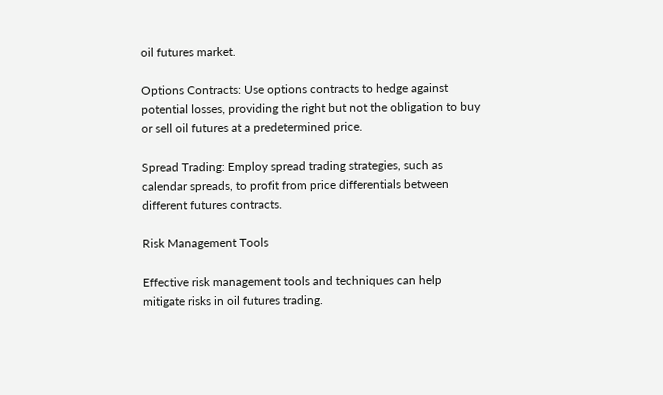oil futures market.

Options Contracts: Use options contracts to hedge against potential losses, providing the right but not the obligation to buy or sell oil futures at a predetermined price.

Spread Trading: Employ spread trading strategies, such as calendar spreads, to profit from price differentials between different futures contracts.

Risk Management Tools

Effective risk management tools and techniques can help mitigate risks in oil futures trading.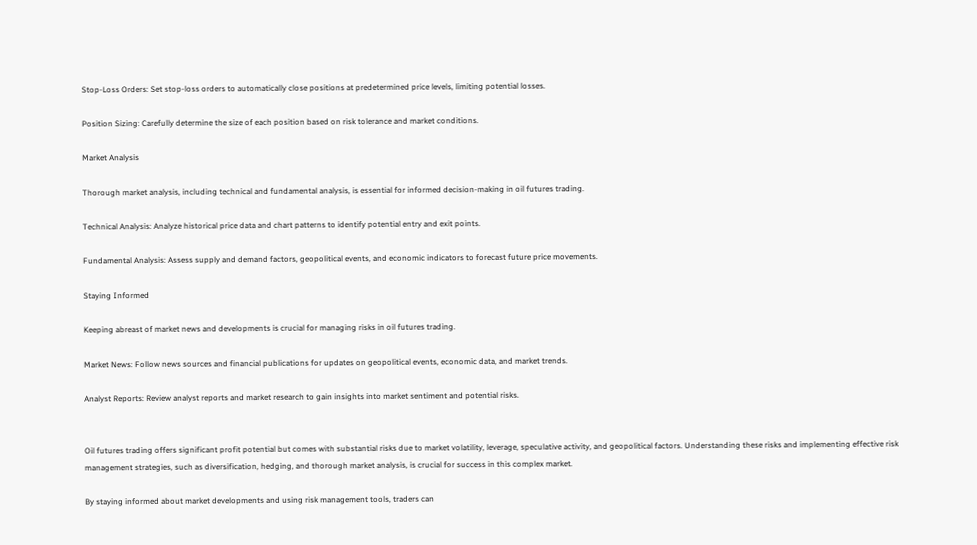Stop-Loss Orders: Set stop-loss orders to automatically close positions at predetermined price levels, limiting potential losses.

Position Sizing: Carefully determine the size of each position based on risk tolerance and market conditions.

Market Analysis

Thorough market analysis, including technical and fundamental analysis, is essential for informed decision-making in oil futures trading.

Technical Analysis: Analyze historical price data and chart patterns to identify potential entry and exit points.

Fundamental Analysis: Assess supply and demand factors, geopolitical events, and economic indicators to forecast future price movements.

Staying Informed

Keeping abreast of market news and developments is crucial for managing risks in oil futures trading.

Market News: Follow news sources and financial publications for updates on geopolitical events, economic data, and market trends.

Analyst Reports: Review analyst reports and market research to gain insights into market sentiment and potential risks.


Oil futures trading offers significant profit potential but comes with substantial risks due to market volatility, leverage, speculative activity, and geopolitical factors. Understanding these risks and implementing effective risk management strategies, such as diversification, hedging, and thorough market analysis, is crucial for success in this complex market.

By staying informed about market developments and using risk management tools, traders can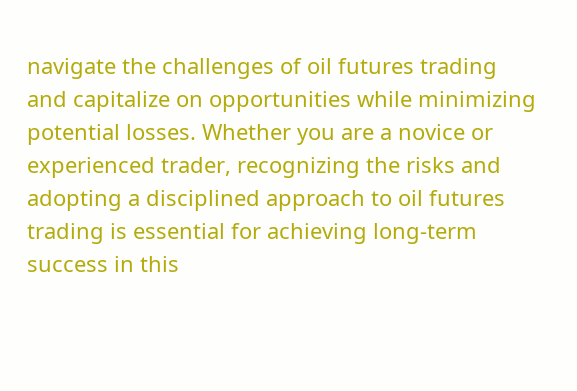navigate the challenges of oil futures trading and capitalize on opportunities while minimizing potential losses. Whether you are a novice or experienced trader, recognizing the risks and adopting a disciplined approach to oil futures trading is essential for achieving long-term success in this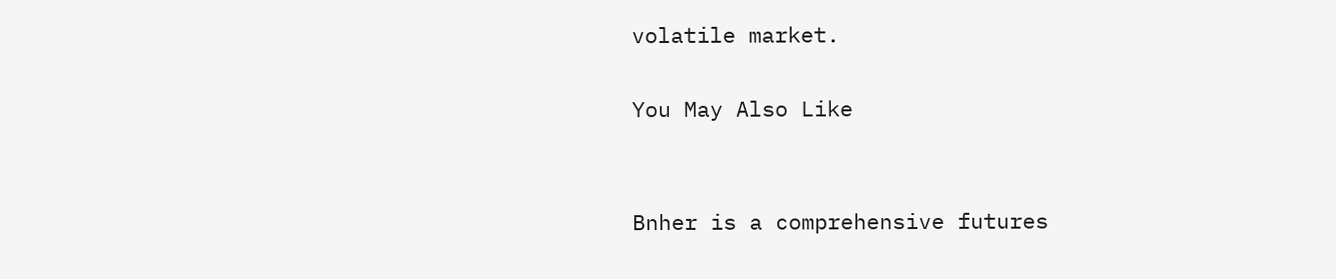volatile market.

You May Also Like


Bnher is a comprehensive futures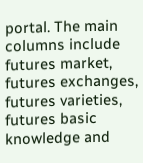portal. The main columns include futures market, futures exchanges, futures varieties, futures basic knowledge and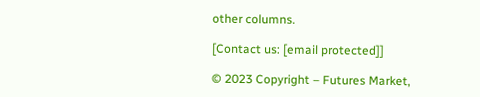other columns.

[Contact us: [email protected]]

© 2023 Copyright – Futures Market,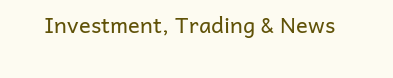Investment, Trading & News